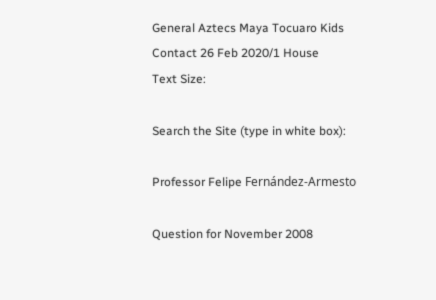General Aztecs Maya Tocuaro Kids Contact 26 Feb 2020/1 House
Text Size:

Search the Site (type in white box):

Professor Felipe Fernández-Armesto

Question for November 2008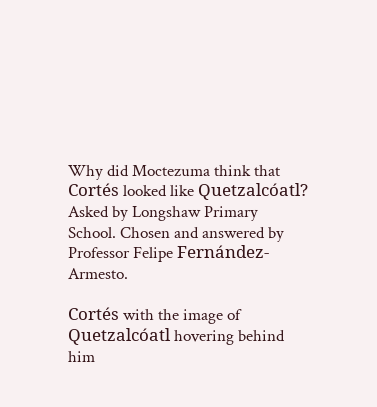Why did Moctezuma think that Cortés looked like Quetzalcóatl? Asked by Longshaw Primary School. Chosen and answered by Professor Felipe Fernández-Armesto.

Cortés with the image of Quetzalcóatl hovering behind him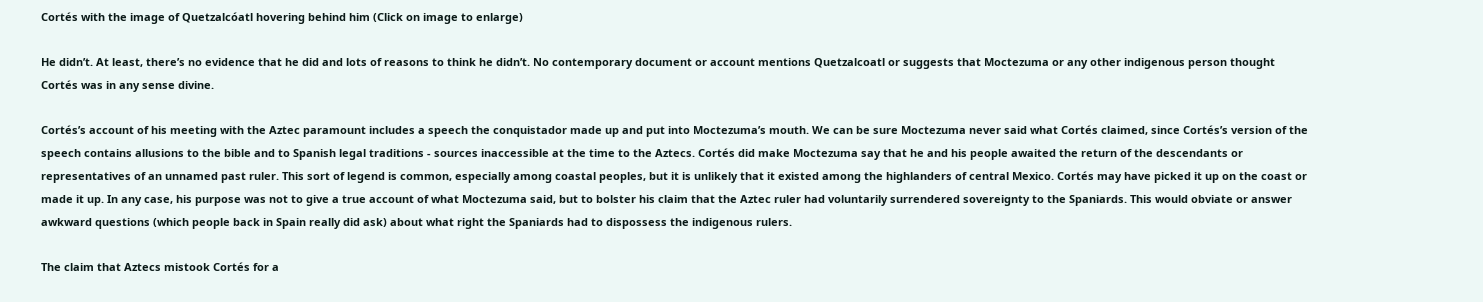Cortés with the image of Quetzalcóatl hovering behind him (Click on image to enlarge)

He didn’t. At least, there’s no evidence that he did and lots of reasons to think he didn’t. No contemporary document or account mentions Quetzalcoatl or suggests that Moctezuma or any other indigenous person thought Cortés was in any sense divine.

Cortés’s account of his meeting with the Aztec paramount includes a speech the conquistador made up and put into Moctezuma’s mouth. We can be sure Moctezuma never said what Cortés claimed, since Cortés’s version of the speech contains allusions to the bible and to Spanish legal traditions - sources inaccessible at the time to the Aztecs. Cortés did make Moctezuma say that he and his people awaited the return of the descendants or representatives of an unnamed past ruler. This sort of legend is common, especially among coastal peoples, but it is unlikely that it existed among the highlanders of central Mexico. Cortés may have picked it up on the coast or made it up. In any case, his purpose was not to give a true account of what Moctezuma said, but to bolster his claim that the Aztec ruler had voluntarily surrendered sovereignty to the Spaniards. This would obviate or answer awkward questions (which people back in Spain really did ask) about what right the Spaniards had to dispossess the indigenous rulers.

The claim that Aztecs mistook Cortés for a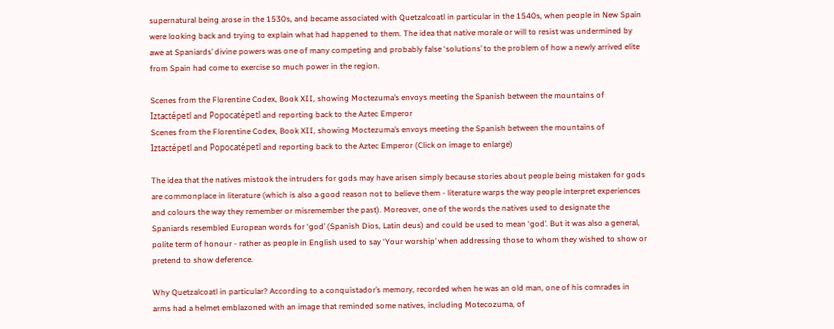supernatural being arose in the 1530s, and became associated with Quetzalcoatl in particular in the 1540s, when people in New Spain were looking back and trying to explain what had happened to them. The idea that native morale or will to resist was undermined by awe at Spaniards’ divine powers was one of many competing and probably false ‘solutions’ to the problem of how a newly arrived elite from Spain had come to exercise so much power in the region.

Scenes from the Florentine Codex, Book XII, showing Moctezuma’s envoys meeting the Spanish between the mountains of Iztactépetl and Popocatépetl and reporting back to the Aztec Emperor
Scenes from the Florentine Codex, Book XII, showing Moctezuma’s envoys meeting the Spanish between the mountains of Iztactépetl and Popocatépetl and reporting back to the Aztec Emperor (Click on image to enlarge)

The idea that the natives mistook the intruders for gods may have arisen simply because stories about people being mistaken for gods are commonplace in literature (which is also a good reason not to believe them - literature warps the way people interpret experiences and colours the way they remember or misremember the past). Moreover, one of the words the natives used to designate the Spaniards resembled European words for ‘god’ (Spanish Dios, Latin deus) and could be used to mean ‘god’. But it was also a general, polite term of honour - rather as people in English used to say ‘Your worship’ when addressing those to whom they wished to show or pretend to show deference.

Why Quetzalcoatl in particular? According to a conquistador’s memory, recorded when he was an old man, one of his comrades in arms had a helmet emblazoned with an image that reminded some natives, including Motecozuma, of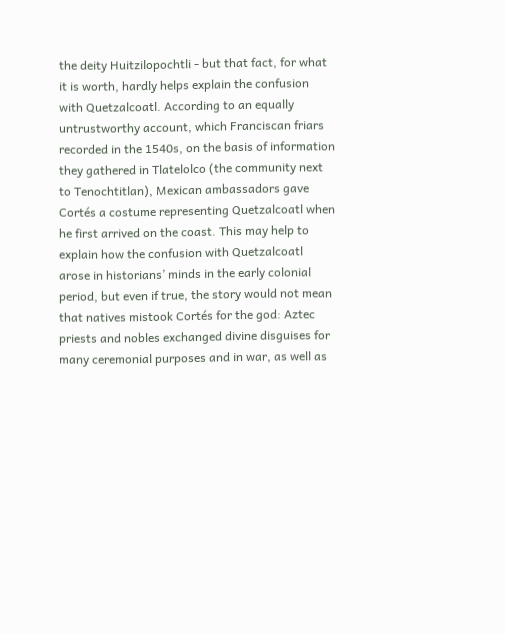the deity Huitzilopochtli - but that fact, for what it is worth, hardly helps explain the confusion with Quetzalcoatl. According to an equally untrustworthy account, which Franciscan friars recorded in the 1540s, on the basis of information they gathered in Tlatelolco (the community next to Tenochtitlan), Mexican ambassadors gave Cortés a costume representing Quetzalcoatl when he first arrived on the coast. This may help to explain how the confusion with Quetzalcoatl arose in historians’ minds in the early colonial period, but even if true, the story would not mean that natives mistook Cortés for the god: Aztec priests and nobles exchanged divine disguises for many ceremonial purposes and in war, as well as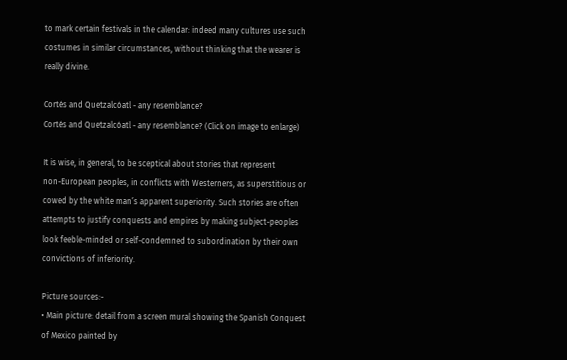to mark certain festivals in the calendar: indeed many cultures use such costumes in similar circumstances, without thinking that the wearer is really divine.

Cortés and Quetzalcóatl - any resemblance?
Cortés and Quetzalcóatl - any resemblance? (Click on image to enlarge)

It is wise, in general, to be sceptical about stories that represent
non-European peoples, in conflicts with Westerners, as superstitious or cowed by the white man’s apparent superiority. Such stories are often attempts to justify conquests and empires by making subject-peoples look feeble-minded or self-condemned to subordination by their own convictions of inferiority.

Picture sources:-
• Main picture: detail from a screen mural showing the Spanish Conquest of Mexico painted by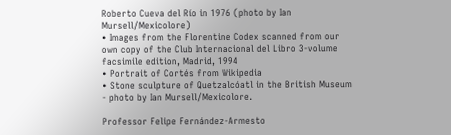Roberto Cueva del Río in 1976 (photo by Ian Mursell/Mexicolore)
• Images from the Florentine Codex scanned from our own copy of the Club Internacional del Libro 3-volume facsimile edition, Madrid, 1994
• Portrait of Cortés from Wikipedia
• Stone sculpture of Quetzalcóatl in the British Museum - photo by Ian Mursell/Mexicolore.

Professor Felipe Fernández-Armesto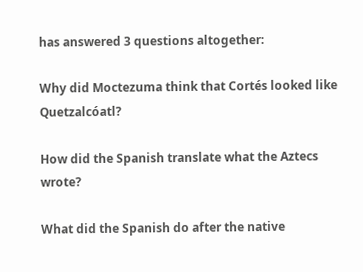has answered 3 questions altogether:

Why did Moctezuma think that Cortés looked like Quetzalcóatl?

How did the Spanish translate what the Aztecs wrote?

What did the Spanish do after the native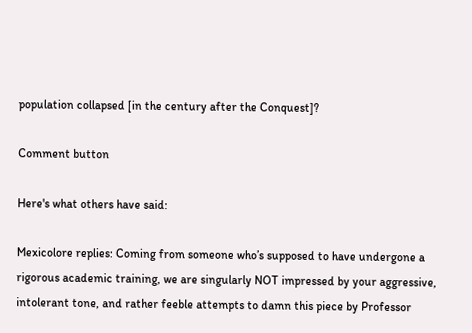population collapsed [in the century after the Conquest]?

Comment button

Here's what others have said:

Mexicolore replies: Coming from someone who’s supposed to have undergone a rigorous academic training, we are singularly NOT impressed by your aggressive, intolerant tone, and rather feeble attempts to damn this piece by Professor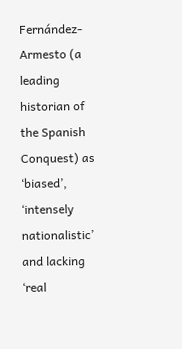Fernández-Armesto (a leading historian of the Spanish Conquest) as ‘biased’, ‘intensely nationalistic’ and lacking ‘real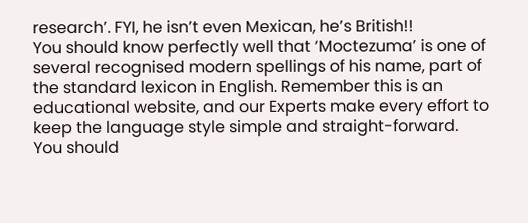research’. FYI, he isn’t even Mexican, he’s British!!
You should know perfectly well that ‘Moctezuma’ is one of several recognised modern spellings of his name, part of the standard lexicon in English. Remember this is an educational website, and our Experts make every effort to keep the language style simple and straight-forward.
You should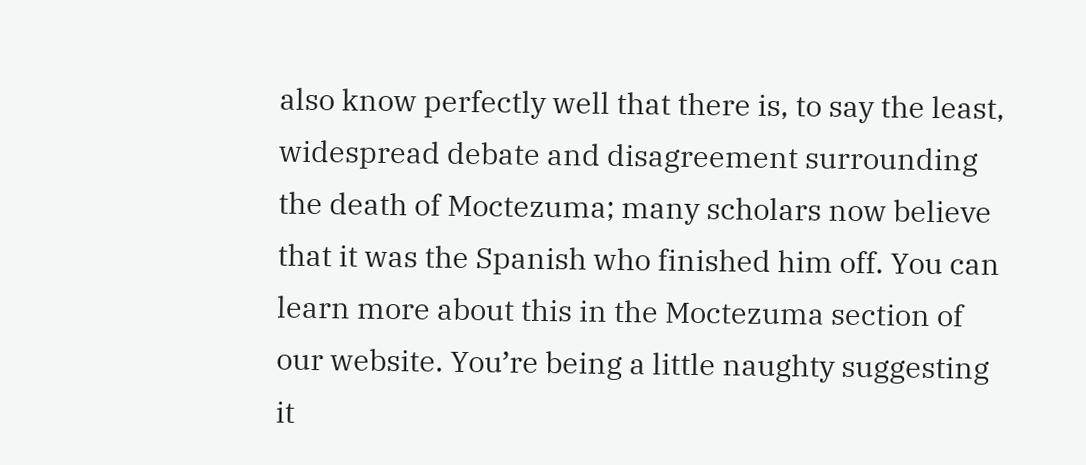also know perfectly well that there is, to say the least, widespread debate and disagreement surrounding the death of Moctezuma; many scholars now believe that it was the Spanish who finished him off. You can learn more about this in the Moctezuma section of our website. You’re being a little naughty suggesting it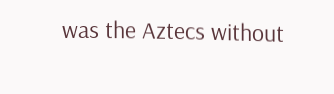was the Aztecs without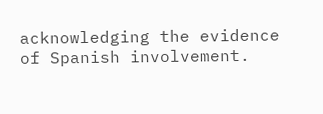acknowledging the evidence of Spanish involvement.